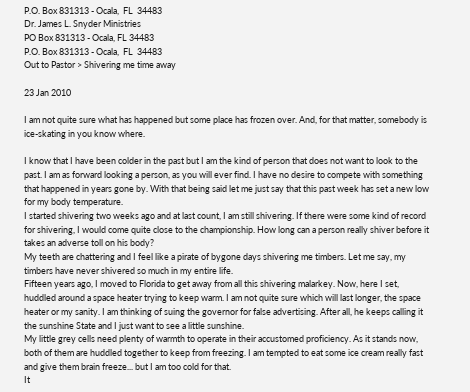P.O. Box 831313 - Ocala,  FL  34483
Dr. James L. Snyder Ministries
PO Box 831313 - Ocala, FL 34483
P.O. Box 831313 - Ocala,  FL  34483
Out to Pastor > Shivering me time away

23 Jan 2010

I am not quite sure what has happened but some place has frozen over. And, for that matter, somebody is ice-skating in you know where.

I know that I have been colder in the past but I am the kind of person that does not want to look to the past. I am as forward looking a person, as you will ever find. I have no desire to compete with something that happened in years gone by. With that being said let me just say that this past week has set a new low for my body temperature.
I started shivering two weeks ago and at last count, I am still shivering. If there were some kind of record for shivering, I would come quite close to the championship. How long can a person really shiver before it takes an adverse toll on his body?
My teeth are chattering and I feel like a pirate of bygone days shivering me timbers. Let me say, my timbers have never shivered so much in my entire life.
Fifteen years ago, I moved to Florida to get away from all this shivering malarkey. Now, here I set, huddled around a space heater trying to keep warm. I am not quite sure which will last longer, the space heater or my sanity. I am thinking of suing the governor for false advertising. After all, he keeps calling it the sunshine State and I just want to see a little sunshine.
My little grey cells need plenty of warmth to operate in their accustomed proficiency. As it stands now, both of them are huddled together to keep from freezing. I am tempted to eat some ice cream really fast and give them brain freeze... but I am too cold for that.
It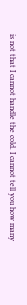is not that I cannot handle the cold. I cannot tell you how many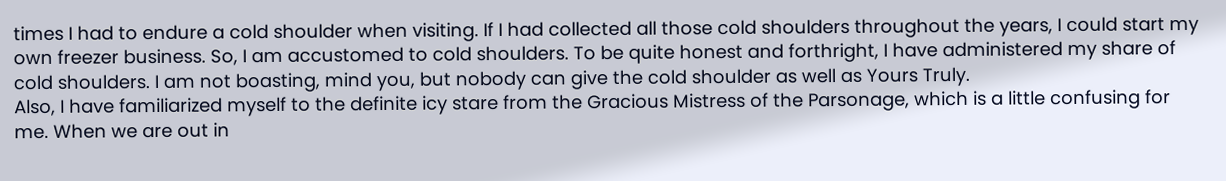times I had to endure a cold shoulder when visiting. If I had collected all those cold shoulders throughout the years, I could start my own freezer business. So, I am accustomed to cold shoulders. To be quite honest and forthright, I have administered my share of cold shoulders. I am not boasting, mind you, but nobody can give the cold shoulder as well as Yours Truly.
Also, I have familiarized myself to the definite icy stare from the Gracious Mistress of the Parsonage, which is a little confusing for me. When we are out in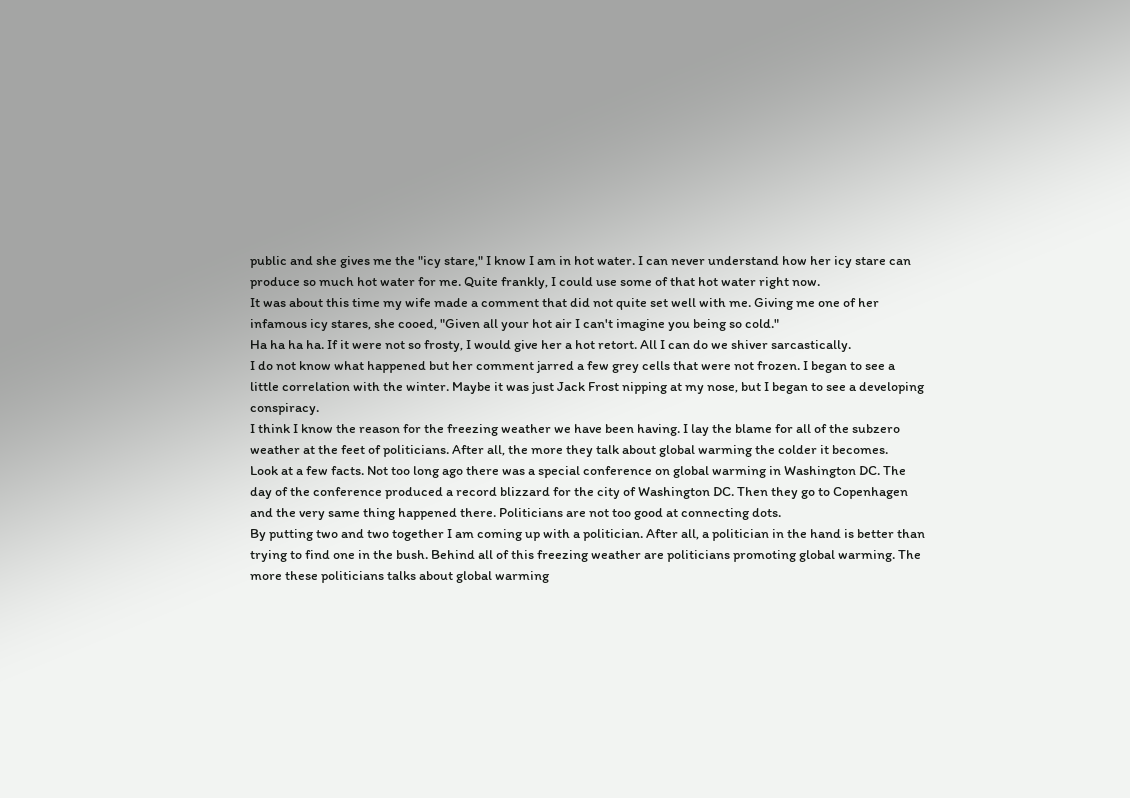public and she gives me the "icy stare," I know I am in hot water. I can never understand how her icy stare can produce so much hot water for me. Quite frankly, I could use some of that hot water right now.
It was about this time my wife made a comment that did not quite set well with me. Giving me one of her infamous icy stares, she cooed, "Given all your hot air I can't imagine you being so cold."
Ha ha ha ha. If it were not so frosty, I would give her a hot retort. All I can do we shiver sarcastically.
I do not know what happened but her comment jarred a few grey cells that were not frozen. I began to see a little correlation with the winter. Maybe it was just Jack Frost nipping at my nose, but I began to see a developing conspiracy.
I think I know the reason for the freezing weather we have been having. I lay the blame for all of the subzero weather at the feet of politicians. After all, the more they talk about global warming the colder it becomes.
Look at a few facts. Not too long ago there was a special conference on global warming in Washington DC. The day of the conference produced a record blizzard for the city of Washington DC. Then they go to Copenhagen and the very same thing happened there. Politicians are not too good at connecting dots.
By putting two and two together I am coming up with a politician. After all, a politician in the hand is better than trying to find one in the bush. Behind all of this freezing weather are politicians promoting global warming. The more these politicians talks about global warming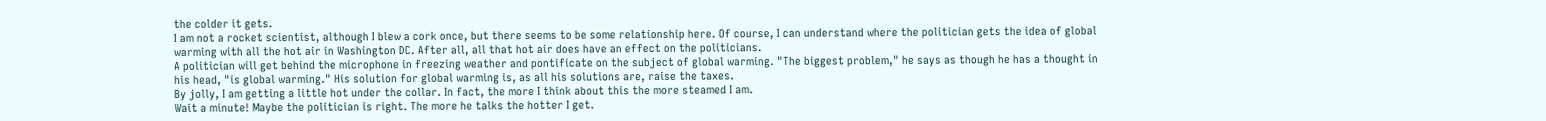the colder it gets.
I am not a rocket scientist, although I blew a cork once, but there seems to be some relationship here. Of course, I can understand where the politician gets the idea of global warming with all the hot air in Washington DC. After all, all that hot air does have an effect on the politicians.
A politician will get behind the microphone in freezing weather and pontificate on the subject of global warming. "The biggest problem," he says as though he has a thought in his head, "is global warming." His solution for global warming is, as all his solutions are, raise the taxes.
By jolly, I am getting a little hot under the collar. In fact, the more I think about this the more steamed I am.
Wait a minute! Maybe the politician is right. The more he talks the hotter I get.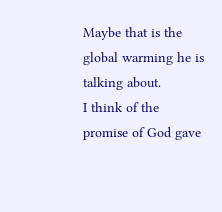Maybe that is the global warming he is talking about.
I think of the promise of God gave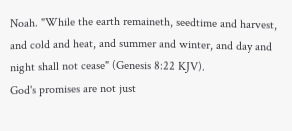Noah. "While the earth remaineth, seedtime and harvest, and cold and heat, and summer and winter, and day and night shall not cease" (Genesis 8:22 KJV).
God's promises are not just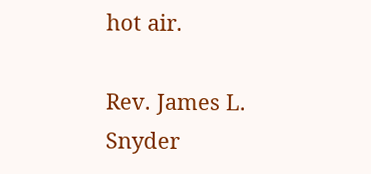hot air.

Rev. James L. Snyder